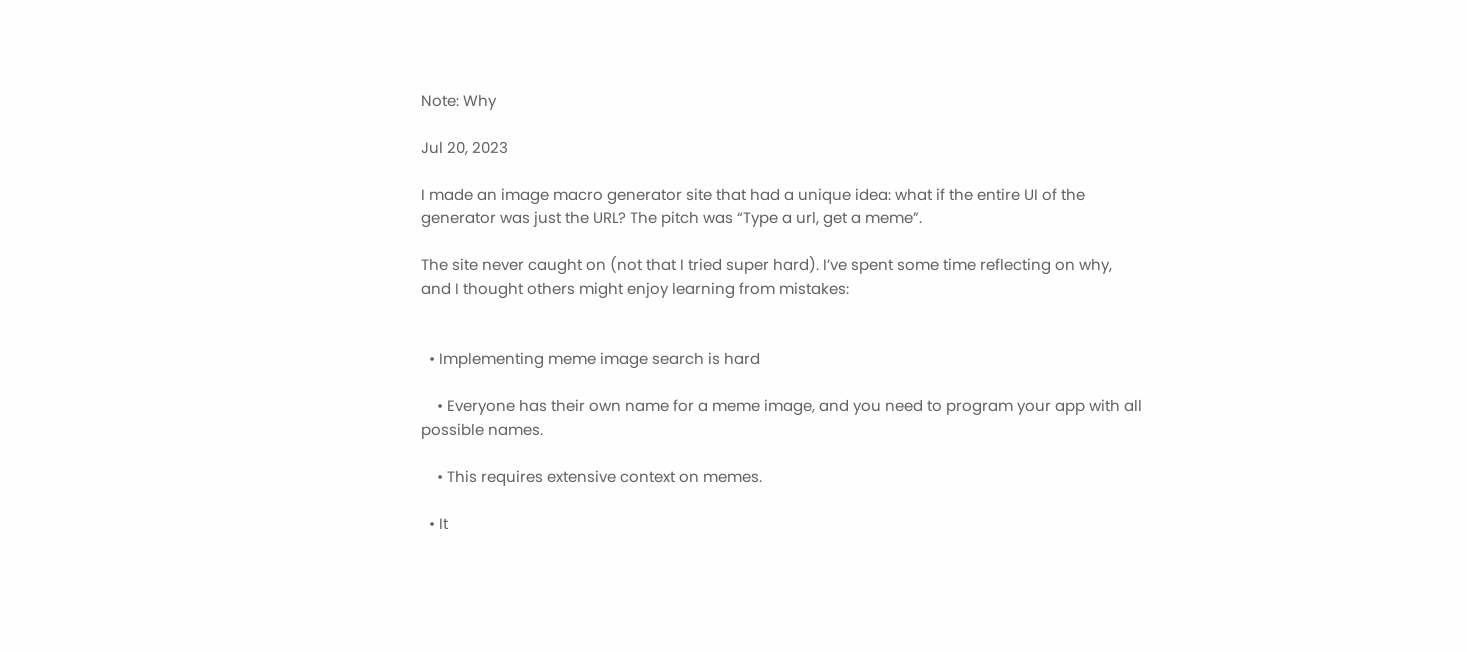Note: Why

Jul 20, 2023

I made an image macro generator site that had a unique idea: what if the entire UI of the generator was just the URL? The pitch was “Type a url, get a meme”.

The site never caught on (not that I tried super hard). I’ve spent some time reflecting on why, and I thought others might enjoy learning from mistakes:


  • Implementing meme image search is hard

    • Everyone has their own name for a meme image, and you need to program your app with all possible names.

    • This requires extensive context on memes.

  • It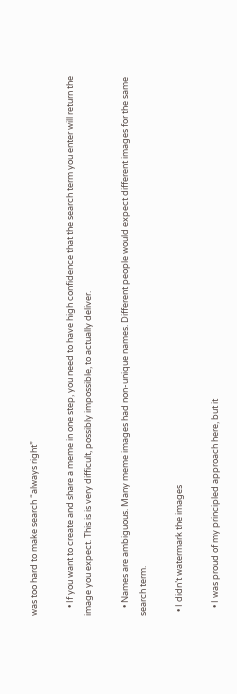was too hard to make search “always right”

    • If you want to create and share a meme in one step, you need to have high confidence that the search term you enter will return the image you expect. This is is very difficult, possibly impossible, to actually deliver.

    • Names are ambiguous. Many meme images had non-unique names. Different people would expect different images for the same search term.

  • I didn’t watermark the images

    • I was proud of my principled approach here, but it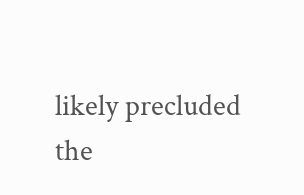likely precluded the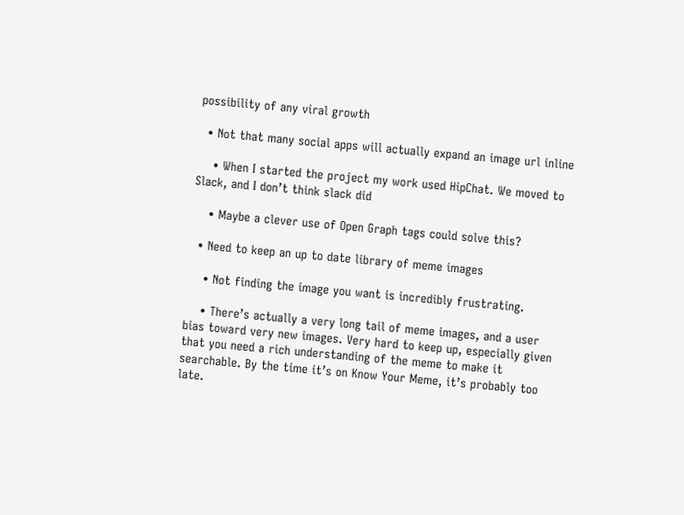possibility of any viral growth

  • Not that many social apps will actually expand an image url inline

    • When I started the project my work used HipChat. We moved to Slack, and I don’t think slack did

    • Maybe a clever use of Open Graph tags could solve this?

  • Need to keep an up to date library of meme images

    • Not finding the image you want is incredibly frustrating.

    • There’s actually a very long tail of meme images, and a user bias toward very new images. Very hard to keep up, especially given that you need a rich understanding of the meme to make it searchable. By the time it’s on Know Your Meme, it’s probably too late.